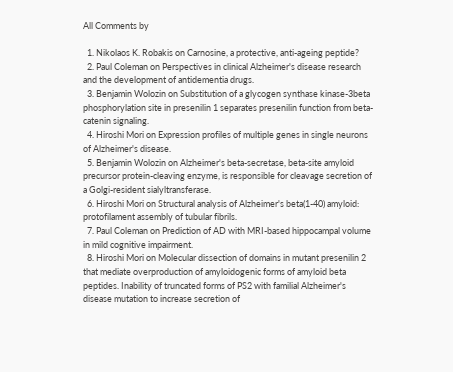All Comments by

  1. Nikolaos K. Robakis on Carnosine, a protective, anti-ageing peptide?
  2. Paul Coleman on Perspectives in clinical Alzheimer's disease research and the development of antidementia drugs.
  3. Benjamin Wolozin on Substitution of a glycogen synthase kinase-3beta phosphorylation site in presenilin 1 separates presenilin function from beta-catenin signaling.
  4. Hiroshi Mori on Expression profiles of multiple genes in single neurons of Alzheimer's disease.
  5. Benjamin Wolozin on Alzheimer's beta-secretase, beta-site amyloid precursor protein-cleaving enzyme, is responsible for cleavage secretion of a Golgi-resident sialyltransferase.
  6. Hiroshi Mori on Structural analysis of Alzheimer's beta(1-40) amyloid: protofilament assembly of tubular fibrils.
  7. Paul Coleman on Prediction of AD with MRI-based hippocampal volume in mild cognitive impairment.
  8. Hiroshi Mori on Molecular dissection of domains in mutant presenilin 2 that mediate overproduction of amyloidogenic forms of amyloid beta peptides. Inability of truncated forms of PS2 with familial Alzheimer's disease mutation to increase secretion of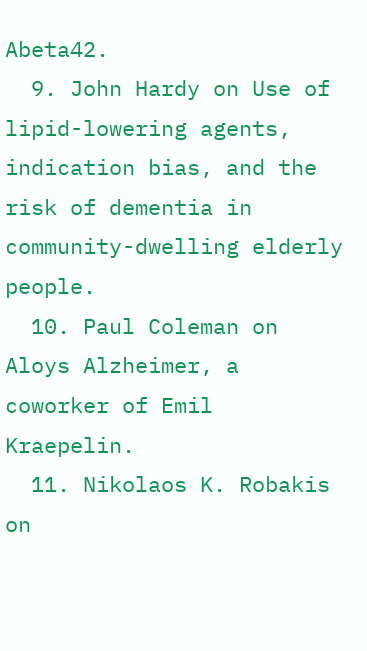Abeta42.
  9. John Hardy on Use of lipid-lowering agents, indication bias, and the risk of dementia in community-dwelling elderly people.
  10. Paul Coleman on Aloys Alzheimer, a coworker of Emil Kraepelin.
  11. Nikolaos K. Robakis on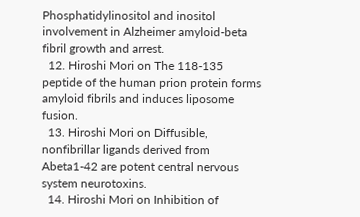Phosphatidylinositol and inositol involvement in Alzheimer amyloid-beta fibril growth and arrest.
  12. Hiroshi Mori on The 118-135 peptide of the human prion protein forms amyloid fibrils and induces liposome fusion.
  13. Hiroshi Mori on Diffusible, nonfibrillar ligands derived from Abeta1-42 are potent central nervous system neurotoxins.
  14. Hiroshi Mori on Inhibition of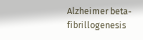Alzheimer beta-fibrillogenesis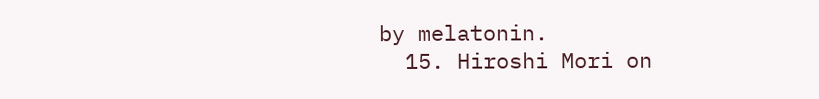by melatonin.
  15. Hiroshi Mori on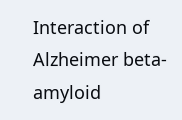Interaction of Alzheimer beta-amyloid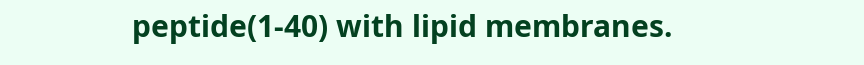peptide(1-40) with lipid membranes.